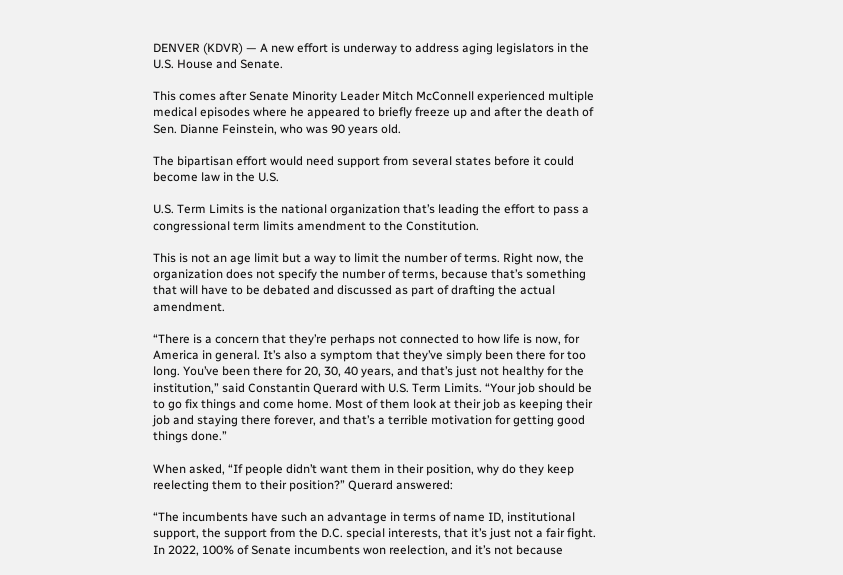DENVER (KDVR) — A new effort is underway to address aging legislators in the U.S. House and Senate.

This comes after Senate Minority Leader Mitch McConnell experienced multiple medical episodes where he appeared to briefly freeze up and after the death of Sen. Dianne Feinstein, who was 90 years old.

The bipartisan effort would need support from several states before it could become law in the U.S.

U.S. Term Limits is the national organization that’s leading the effort to pass a congressional term limits amendment to the Constitution.

This is not an age limit but a way to limit the number of terms. Right now, the organization does not specify the number of terms, because that’s something that will have to be debated and discussed as part of drafting the actual amendment.

“There is a concern that they’re perhaps not connected to how life is now, for America in general. It’s also a symptom that they’ve simply been there for too long. You’ve been there for 20, 30, 40 years, and that’s just not healthy for the institution,” said Constantin Querard with U.S. Term Limits. “Your job should be to go fix things and come home. Most of them look at their job as keeping their job and staying there forever, and that’s a terrible motivation for getting good things done.”

When asked, “If people didn’t want them in their position, why do they keep reelecting them to their position?” Querard answered:

“The incumbents have such an advantage in terms of name ID, institutional support, the support from the D.C. special interests, that it’s just not a fair fight. In 2022, 100% of Senate incumbents won reelection, and it’s not because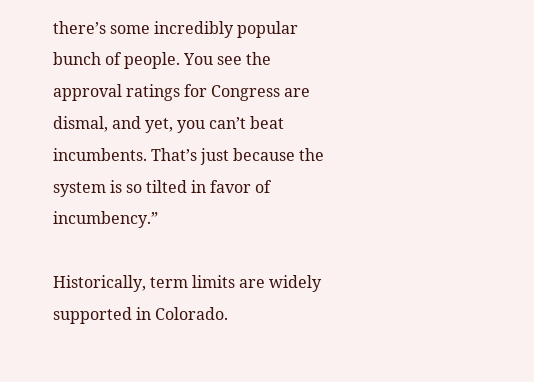there’s some incredibly popular bunch of people. You see the approval ratings for Congress are dismal, and yet, you can’t beat incumbents. That’s just because the system is so tilted in favor of incumbency.”

Historically, term limits are widely supported in Colorado.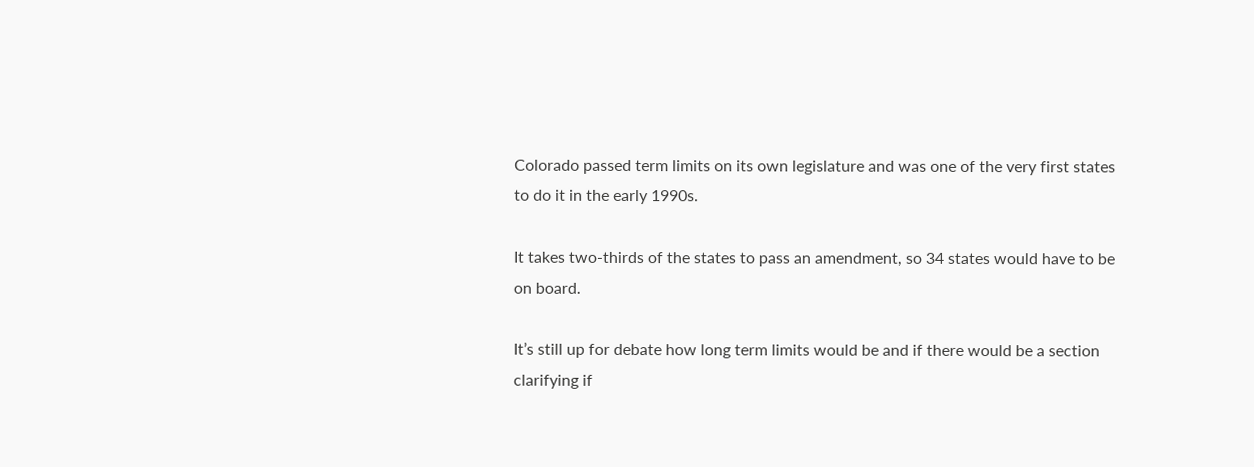Colorado passed term limits on its own legislature and was one of the very first states to do it in the early 1990s.

It takes two-thirds of the states to pass an amendment, so 34 states would have to be on board.

It’s still up for debate how long term limits would be and if there would be a section clarifying if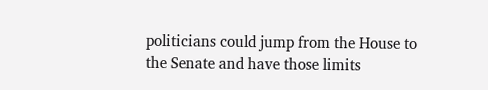politicians could jump from the House to the Senate and have those limits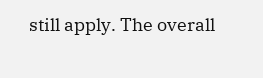still apply. The overall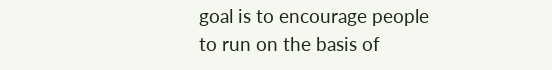goal is to encourage people to run on the basis of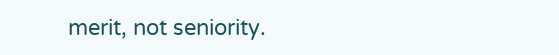merit, not seniority.